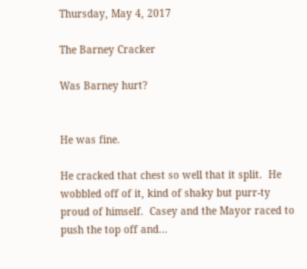Thursday, May 4, 2017

The Barney Cracker

Was Barney hurt?


He was fine.

He cracked that chest so well that it split.  He wobbled off of it, kind of shaky but purr-ty proud of himself.  Casey and the Mayor raced to push the top off and...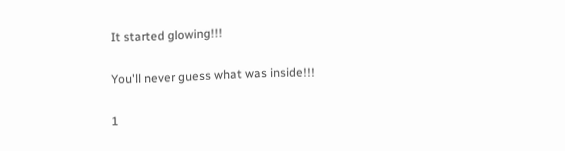It started glowing!!!

You'll never guess what was inside!!!

1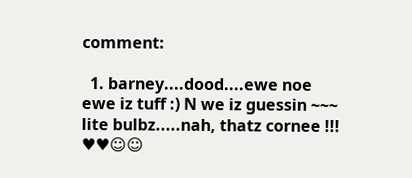comment:

  1. barney....dood....ewe noe ewe iz tuff :) N we iz guessin ~~~ lite bulbz.....nah, thatz cornee !!! ♥♥☺☺